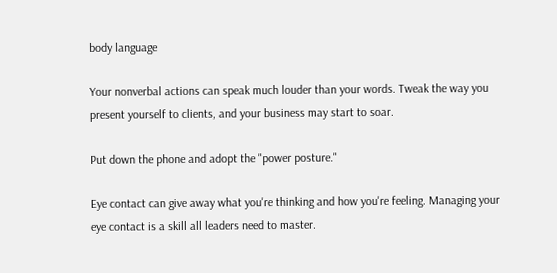body language

Your nonverbal actions can speak much louder than your words. Tweak the way you present yourself to clients, and your business may start to soar.

Put down the phone and adopt the "power posture."

Eye contact can give away what you're thinking and how you're feeling. Managing your eye contact is a skill all leaders need to master.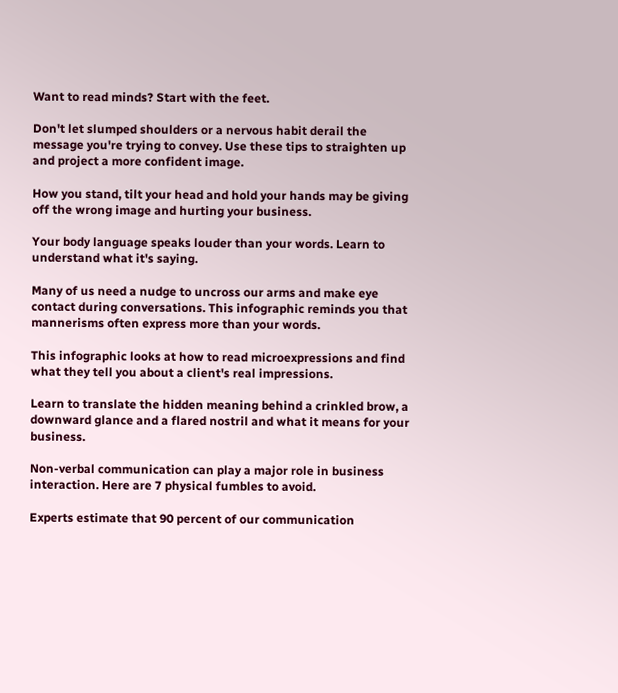Want to read minds? Start with the feet.

Don't let slumped shoulders or a nervous habit derail the message you're trying to convey. Use these tips to straighten up and project a more confident image.

How you stand, tilt your head and hold your hands may be giving off the wrong image and hurting your business.

Your body language speaks louder than your words. Learn to understand what it's saying.

Many of us need a nudge to uncross our arms and make eye contact during conversations. This infographic reminds you that mannerisms often express more than your words.

This infographic looks at how to read microexpressions and find what they tell you about a client's real impressions.

Learn to translate the hidden meaning behind a crinkled brow, a downward glance and a flared nostril and what it means for your business.

Non-verbal communication can play a major role in business interaction. Here are 7 physical fumbles to avoid.

Experts estimate that 90 percent of our communication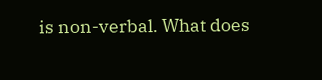is non-verbal. What does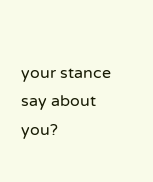your stance say about you?